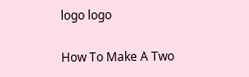logo logo

How To Make A Two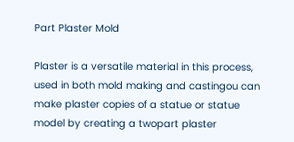Part Plaster Mold

Plaster is a versatile material in this process, used in both mold making and castingou can make plaster copies of a statue or statue model by creating a twopart plaster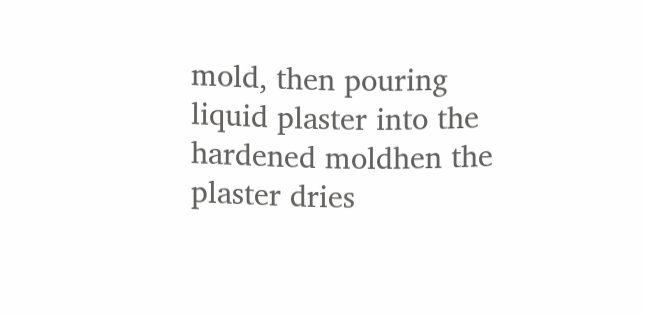mold, then pouring liquid plaster into the hardened moldhen the plaster dries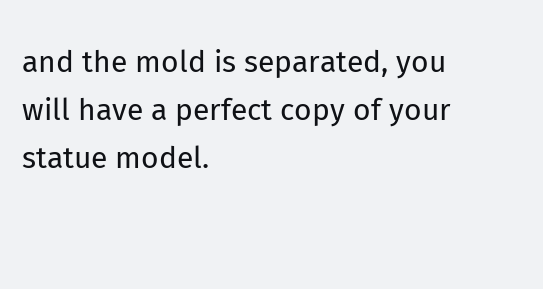and the mold is separated, you will have a perfect copy of your statue model.